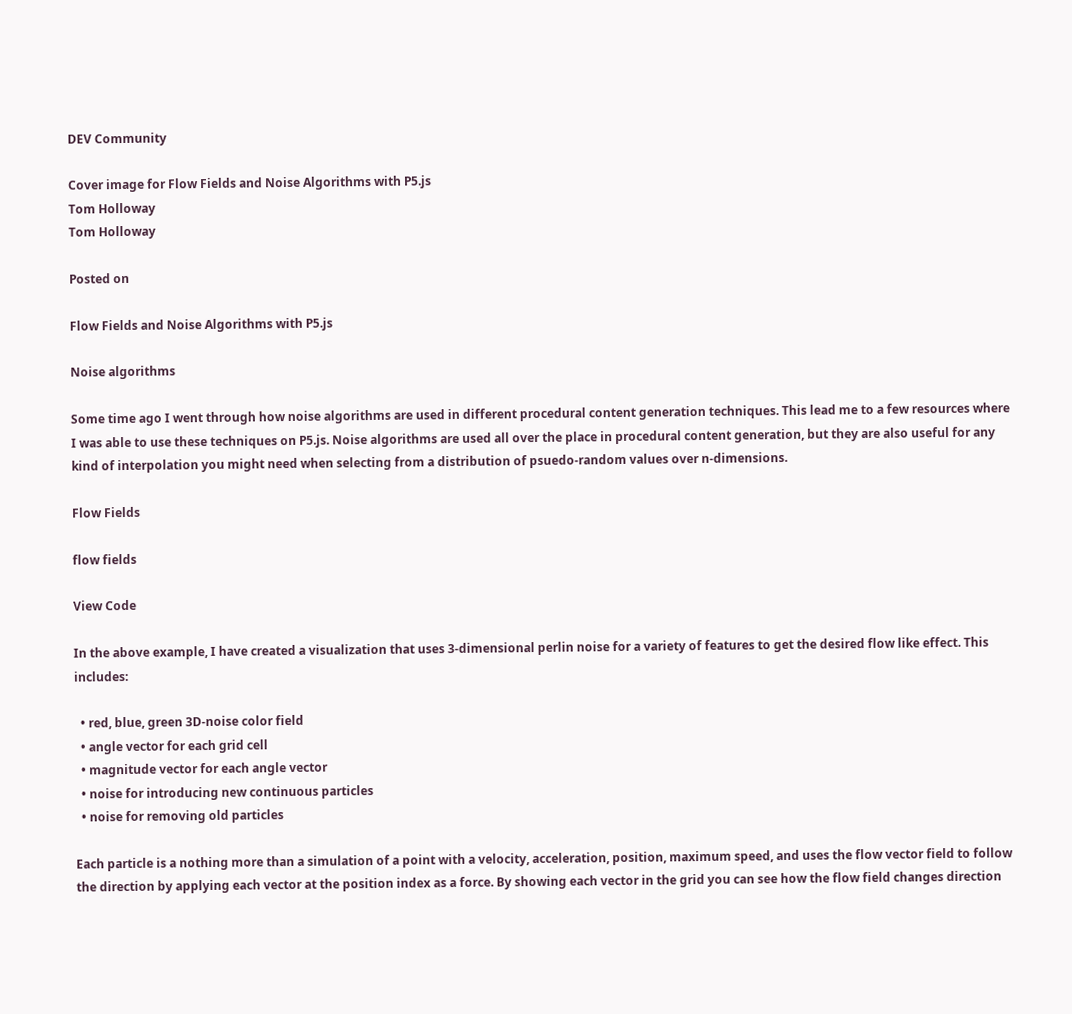DEV Community

Cover image for Flow Fields and Noise Algorithms with P5.js
Tom Holloway
Tom Holloway

Posted on

Flow Fields and Noise Algorithms with P5.js

Noise algorithms

Some time ago I went through how noise algorithms are used in different procedural content generation techniques. This lead me to a few resources where I was able to use these techniques on P5.js. Noise algorithms are used all over the place in procedural content generation, but they are also useful for any kind of interpolation you might need when selecting from a distribution of psuedo-random values over n-dimensions.

Flow Fields

flow fields

View Code

In the above example, I have created a visualization that uses 3-dimensional perlin noise for a variety of features to get the desired flow like effect. This includes:

  • red, blue, green 3D-noise color field
  • angle vector for each grid cell
  • magnitude vector for each angle vector
  • noise for introducing new continuous particles
  • noise for removing old particles

Each particle is a nothing more than a simulation of a point with a velocity, acceleration, position, maximum speed, and uses the flow vector field to follow the direction by applying each vector at the position index as a force. By showing each vector in the grid you can see how the flow field changes direction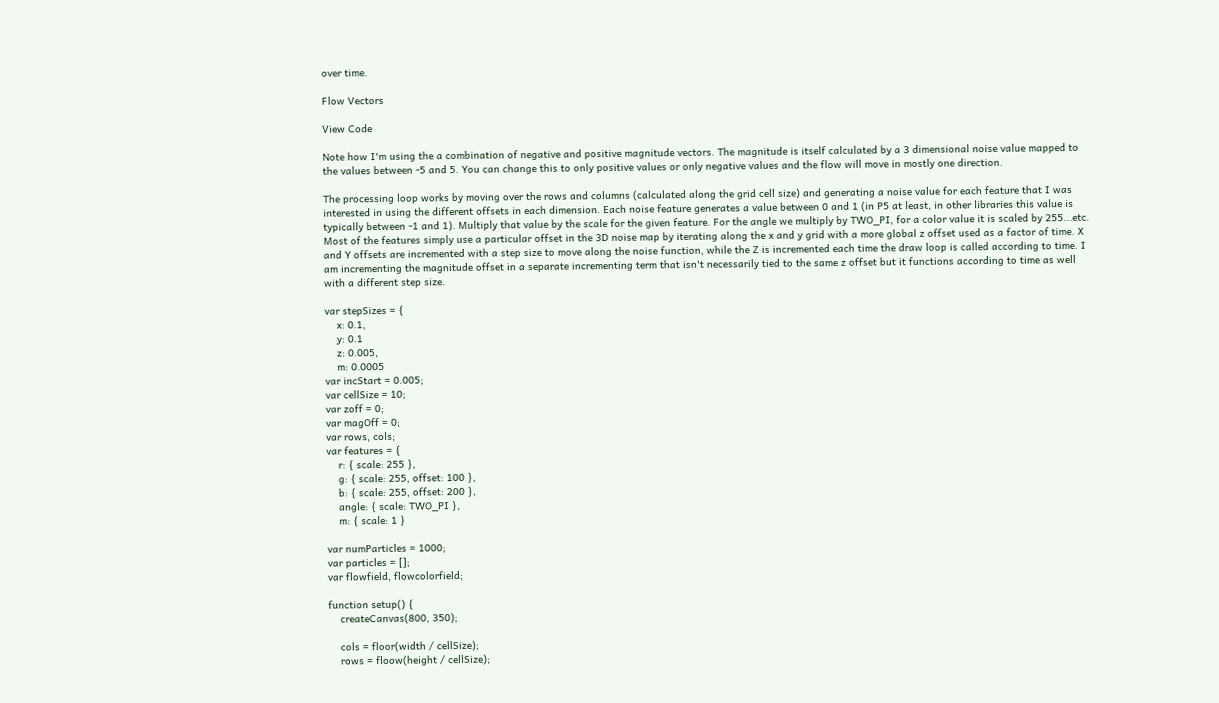over time.

Flow Vectors

View Code

Note how I'm using the a combination of negative and positive magnitude vectors. The magnitude is itself calculated by a 3 dimensional noise value mapped to the values between -5 and 5. You can change this to only positive values or only negative values and the flow will move in mostly one direction.

The processing loop works by moving over the rows and columns (calculated along the grid cell size) and generating a noise value for each feature that I was interested in using the different offsets in each dimension. Each noise feature generates a value between 0 and 1 (in P5 at least, in other libraries this value is typically between -1 and 1). Multiply that value by the scale for the given feature. For the angle we multiply by TWO_PI, for a color value it is scaled by 255...etc. Most of the features simply use a particular offset in the 3D noise map by iterating along the x and y grid with a more global z offset used as a factor of time. X and Y offsets are incremented with a step size to move along the noise function, while the Z is incremented each time the draw loop is called according to time. I am incrementing the magnitude offset in a separate incrementing term that isn't necessarily tied to the same z offset but it functions according to time as well with a different step size.

var stepSizes = {
    x: 0.1,
    y: 0.1
    z: 0.005,
    m: 0.0005
var incStart = 0.005;
var cellSize = 10;
var zoff = 0;
var magOff = 0;
var rows, cols;
var features = {
    r: { scale: 255 },
    g: { scale: 255, offset: 100 },
    b: { scale: 255, offset: 200 },
    angle: { scale: TWO_PI },
    m: { scale: 1 }

var numParticles = 1000;
var particles = [];
var flowfield, flowcolorfield;

function setup() {
    createCanvas(800, 350);

    cols = floor(width / cellSize);
    rows = floow(height / cellSize);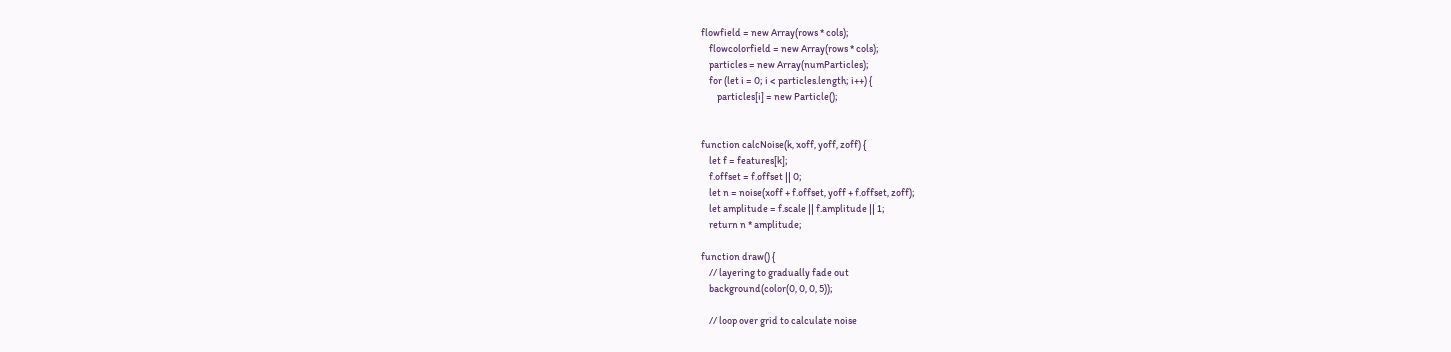flowfield = new Array(rows * cols);
    flowcolorfield = new Array(rows * cols);
    particles = new Array(numParticles);
    for (let i = 0; i < particles.length; i++) {
        particles[i] = new Particle();


function calcNoise(k, xoff, yoff, zoff) {
    let f = features[k];
    f.offset = f.offset || 0;
    let n = noise(xoff + f.offset, yoff + f.offset, zoff);
    let amplitude = f.scale || f.amplitude || 1;
    return n * amplitude;

function draw() {
    // layering to gradually fade out
    background(color(0, 0, 0, 5));

    // loop over grid to calculate noise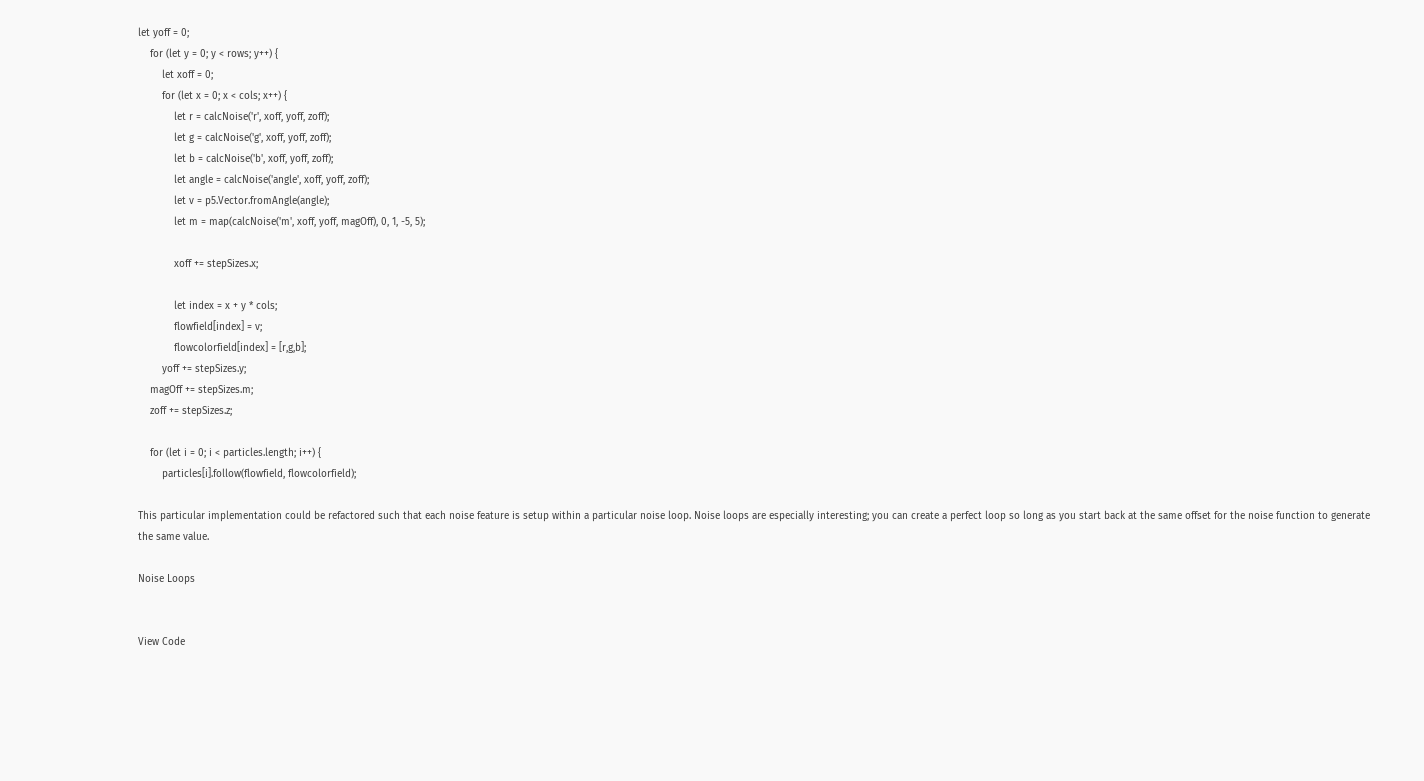let yoff = 0;
    for (let y = 0; y < rows; y++) {
        let xoff = 0;
        for (let x = 0; x < cols; x++) {
            let r = calcNoise('r', xoff, yoff, zoff);
            let g = calcNoise('g', xoff, yoff, zoff);
            let b = calcNoise('b', xoff, yoff, zoff);
            let angle = calcNoise('angle', xoff, yoff, zoff);
            let v = p5.Vector.fromAngle(angle);
            let m = map(calcNoise('m', xoff, yoff, magOff), 0, 1, -5, 5);

            xoff += stepSizes.x;

            let index = x + y * cols;
            flowfield[index] = v;
            flowcolorfield[index] = [r,g,b];
        yoff += stepSizes.y;
    magOff += stepSizes.m;
    zoff += stepSizes.z;

    for (let i = 0; i < particles.length; i++) {
        particles[i].follow(flowfield, flowcolorfield);

This particular implementation could be refactored such that each noise feature is setup within a particular noise loop. Noise loops are especially interesting; you can create a perfect loop so long as you start back at the same offset for the noise function to generate the same value.

Noise Loops


View Code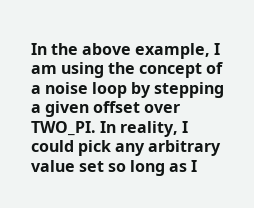In the above example, I am using the concept of a noise loop by stepping a given offset over TWO_PI. In reality, I could pick any arbitrary value set so long as I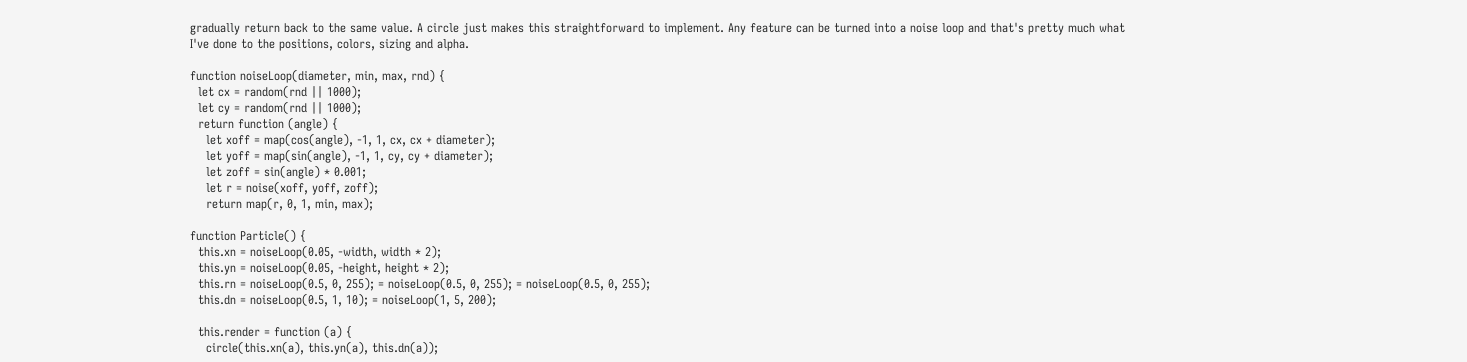gradually return back to the same value. A circle just makes this straightforward to implement. Any feature can be turned into a noise loop and that's pretty much what I've done to the positions, colors, sizing and alpha.

function noiseLoop(diameter, min, max, rnd) {
  let cx = random(rnd || 1000);
  let cy = random(rnd || 1000);
  return function (angle) {
    let xoff = map(cos(angle), -1, 1, cx, cx + diameter);
    let yoff = map(sin(angle), -1, 1, cy, cy + diameter);
    let zoff = sin(angle) * 0.001;
    let r = noise(xoff, yoff, zoff);
    return map(r, 0, 1, min, max);

function Particle() {
  this.xn = noiseLoop(0.05, -width, width * 2);
  this.yn = noiseLoop(0.05, -height, height * 2);
  this.rn = noiseLoop(0.5, 0, 255); = noiseLoop(0.5, 0, 255); = noiseLoop(0.5, 0, 255);
  this.dn = noiseLoop(0.5, 1, 10); = noiseLoop(1, 5, 200);

  this.render = function (a) {
    circle(this.xn(a), this.yn(a), this.dn(a));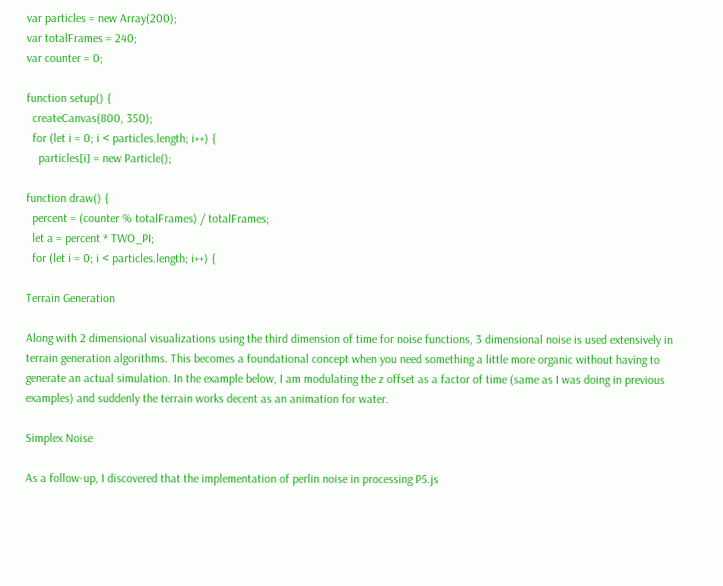var particles = new Array(200);
var totalFrames = 240;
var counter = 0;

function setup() {
  createCanvas(800, 350);
  for (let i = 0; i < particles.length; i++) {
    particles[i] = new Particle();

function draw() {
  percent = (counter % totalFrames) / totalFrames;
  let a = percent * TWO_PI;
  for (let i = 0; i < particles.length; i++) {

Terrain Generation

Along with 2 dimensional visualizations using the third dimension of time for noise functions, 3 dimensional noise is used extensively in terrain generation algorithms. This becomes a foundational concept when you need something a little more organic without having to generate an actual simulation. In the example below, I am modulating the z offset as a factor of time (same as I was doing in previous examples) and suddenly the terrain works decent as an animation for water.

Simplex Noise

As a follow-up, I discovered that the implementation of perlin noise in processing P5.js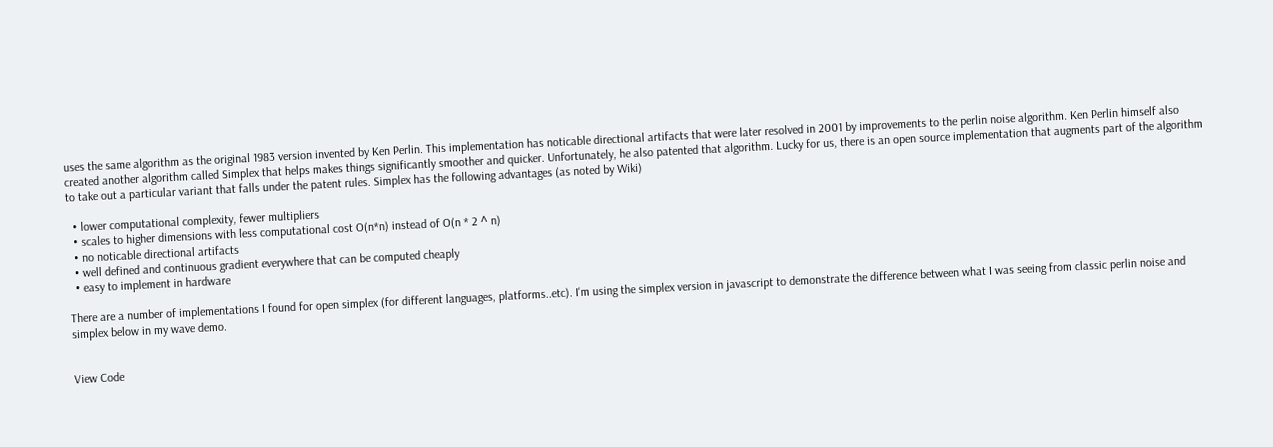uses the same algorithm as the original 1983 version invented by Ken Perlin. This implementation has noticable directional artifacts that were later resolved in 2001 by improvements to the perlin noise algorithm. Ken Perlin himself also created another algorithm called Simplex that helps makes things significantly smoother and quicker. Unfortunately, he also patented that algorithm. Lucky for us, there is an open source implementation that augments part of the algorithm to take out a particular variant that falls under the patent rules. Simplex has the following advantages (as noted by Wiki)

  • lower computational complexity, fewer multipliers
  • scales to higher dimensions with less computational cost O(n*n) instead of O(n * 2 ^ n)
  • no noticable directional artifacts
  • well defined and continuous gradient everywhere that can be computed cheaply
  • easy to implement in hardware

There are a number of implementations I found for open simplex (for different languages, platforms..etc). I'm using the simplex version in javascript to demonstrate the difference between what I was seeing from classic perlin noise and simplex below in my wave demo.


View Code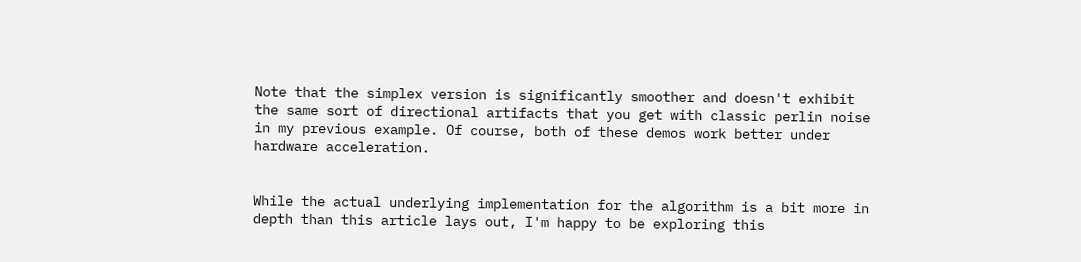Note that the simplex version is significantly smoother and doesn't exhibit the same sort of directional artifacts that you get with classic perlin noise in my previous example. Of course, both of these demos work better under hardware acceleration.


While the actual underlying implementation for the algorithm is a bit more in depth than this article lays out, I'm happy to be exploring this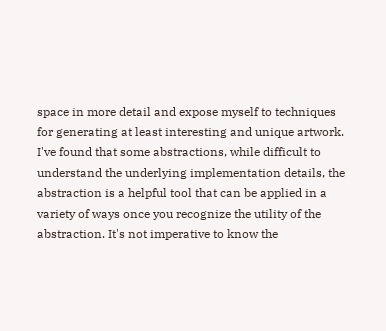space in more detail and expose myself to techniques for generating at least interesting and unique artwork. I've found that some abstractions, while difficult to understand the underlying implementation details, the abstraction is a helpful tool that can be applied in a variety of ways once you recognize the utility of the abstraction. It's not imperative to know the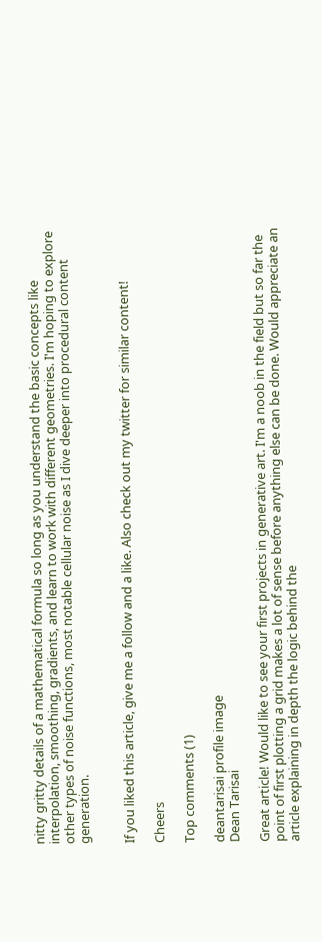nitty gritty details of a mathematical formula so long as you understand the basic concepts like interpolation, smoothing, gradients, and learn to work with different geometries. I'm hoping to explore other types of noise functions, most notable cellular noise as I dive deeper into procedural content generation.


If you liked this article, give me a follow and a like. Also check out my twitter for similar content!

Cheers

Top comments (1)

deantarisai profile image
Dean Tarisai

Great article! Would like to see your first projects in generative art. I'm a noob in the field but so far the point of first plotting a grid makes a lot of sense before anything else can be done. Would appreciate an article explaining in depth the logic behind the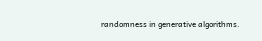randomness in generative algorithms.